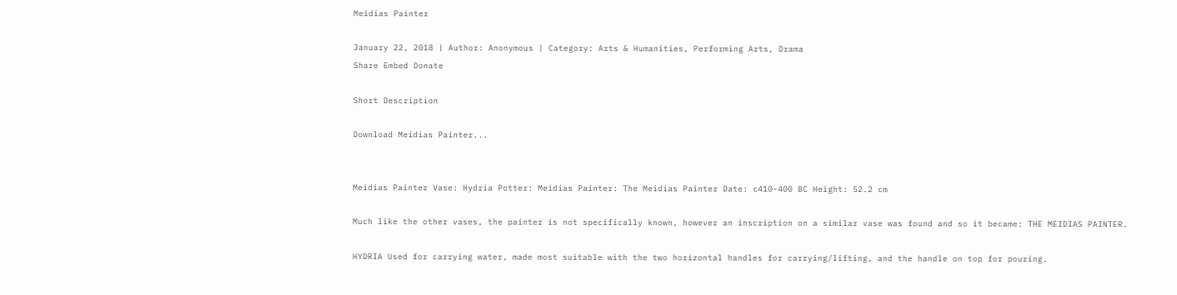Meidias Painter

January 22, 2018 | Author: Anonymous | Category: Arts & Humanities, Performing Arts, Drama
Share Embed Donate

Short Description

Download Meidias Painter...


Meidias Painter Vase: Hydria Potter: Meidias Painter: The Meidias Painter Date: c410-400 BC Height: 52.2 cm

Much like the other vases, the painter is not specifically known, however an inscription on a similar vase was found and so it became: THE MEIDIAS PAINTER.

HYDRIA Used for carrying water, made most suitable with the two horizontal handles for carrying/lifting, and the handle on top for pouring.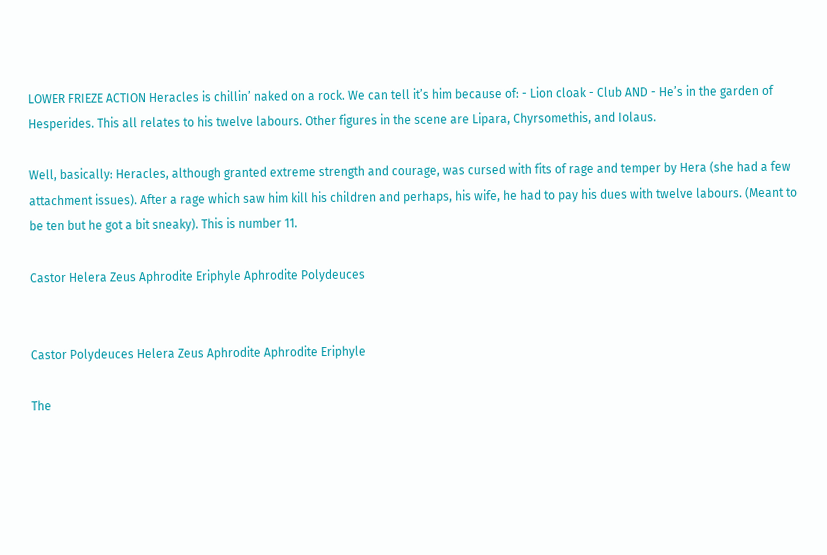LOWER FRIEZE ACTION Heracles is chillin’ naked on a rock. We can tell it’s him because of: - Lion cloak - Club AND - He’s in the garden of Hesperides. This all relates to his twelve labours. Other figures in the scene are Lipara, Chyrsomethis, and Iolaus.

Well, basically: Heracles, although granted extreme strength and courage, was cursed with fits of rage and temper by Hera (she had a few attachment issues). After a rage which saw him kill his children and perhaps, his wife, he had to pay his dues with twelve labours. (Meant to be ten but he got a bit sneaky). This is number 11.

Castor Helera Zeus Aphrodite Eriphyle Aphrodite Polydeuces


Castor Polydeuces Helera Zeus Aphrodite Aphrodite Eriphyle

The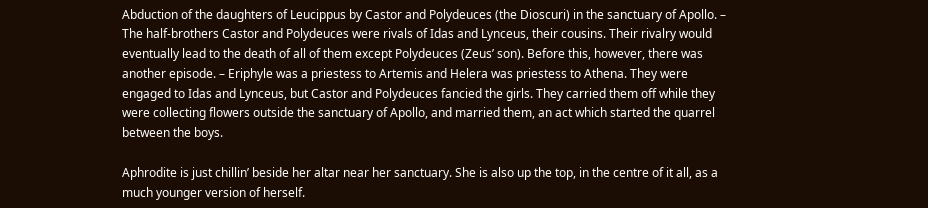Abduction of the daughters of Leucippus by Castor and Polydeuces (the Dioscuri) in the sanctuary of Apollo. – The half-brothers Castor and Polydeuces were rivals of Idas and Lynceus, their cousins. Their rivalry would eventually lead to the death of all of them except Polydeuces (Zeus’ son). Before this, however, there was another episode. – Eriphyle was a priestess to Artemis and Helera was priestess to Athena. They were engaged to Idas and Lynceus, but Castor and Polydeuces fancied the girls. They carried them off while they were collecting flowers outside the sanctuary of Apollo, and married them, an act which started the quarrel between the boys.

Aphrodite is just chillin’ beside her altar near her sanctuary. She is also up the top, in the centre of it all, as a much younger version of herself.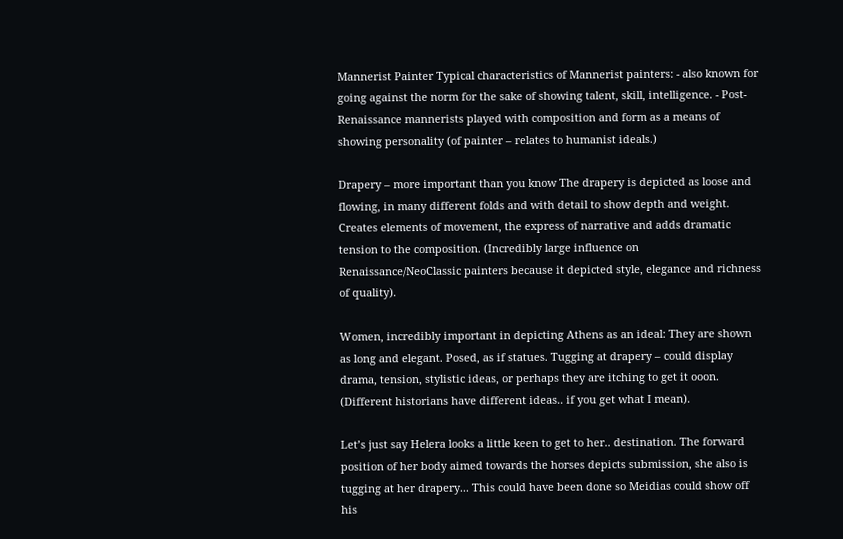Mannerist Painter Typical characteristics of Mannerist painters: - also known for going against the norm for the sake of showing talent, skill, intelligence. - Post-Renaissance mannerists played with composition and form as a means of showing personality (of painter – relates to humanist ideals.)

Drapery – more important than you know The drapery is depicted as loose and flowing, in many different folds and with detail to show depth and weight. Creates elements of movement, the express of narrative and adds dramatic tension to the composition. (Incredibly large influence on Renaissance/NeoClassic painters because it depicted style, elegance and richness of quality).

Women, incredibly important in depicting Athens as an ideal: They are shown as long and elegant. Posed, as if statues. Tugging at drapery – could display drama, tension, stylistic ideas, or perhaps they are itching to get it ooon. (Different historians have different ideas.. if you get what I mean).

Let’s just say Helera looks a little keen to get to her.. destination. The forward position of her body aimed towards the horses depicts submission, she also is tugging at her drapery... This could have been done so Meidias could show off his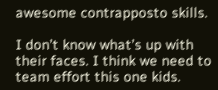awesome contrapposto skills.

I don’t know what’s up with their faces. I think we need to team effort this one kids.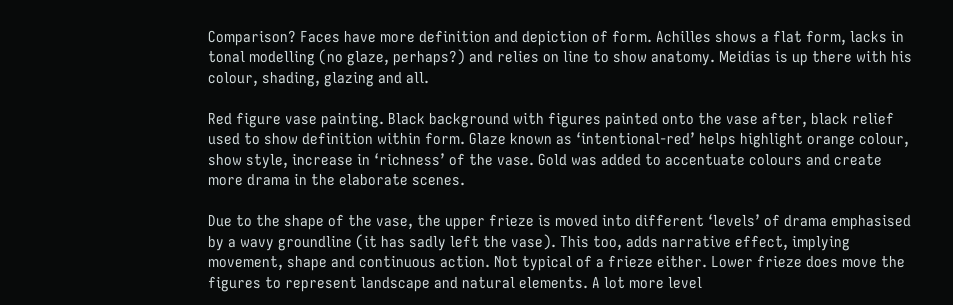Comparison? Faces have more definition and depiction of form. Achilles shows a flat form, lacks in tonal modelling (no glaze, perhaps?) and relies on line to show anatomy. Meidias is up there with his colour, shading, glazing and all.

Red figure vase painting. Black background with figures painted onto the vase after, black relief used to show definition within form. Glaze known as ‘intentional-red’ helps highlight orange colour, show style, increase in ‘richness’ of the vase. Gold was added to accentuate colours and create more drama in the elaborate scenes.

Due to the shape of the vase, the upper frieze is moved into different ‘levels’ of drama emphasised by a wavy groundline (it has sadly left the vase). This too, adds narrative effect, implying movement, shape and continuous action. Not typical of a frieze either. Lower frieze does move the figures to represent landscape and natural elements. A lot more level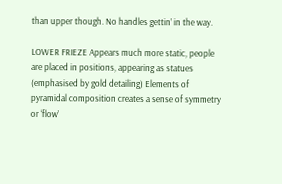than upper though. No handles gettin’ in the way.

LOWER FRIEZE Appears much more static, people are placed in positions, appearing as statues (emphasised by gold detailing) Elements of pyramidal composition creates a sense of symmetry or ‘flow’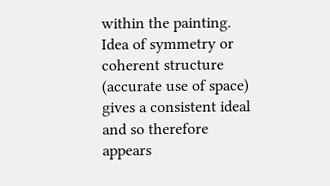within the painting. Idea of symmetry or coherent structure (accurate use of space) gives a consistent ideal and so therefore appears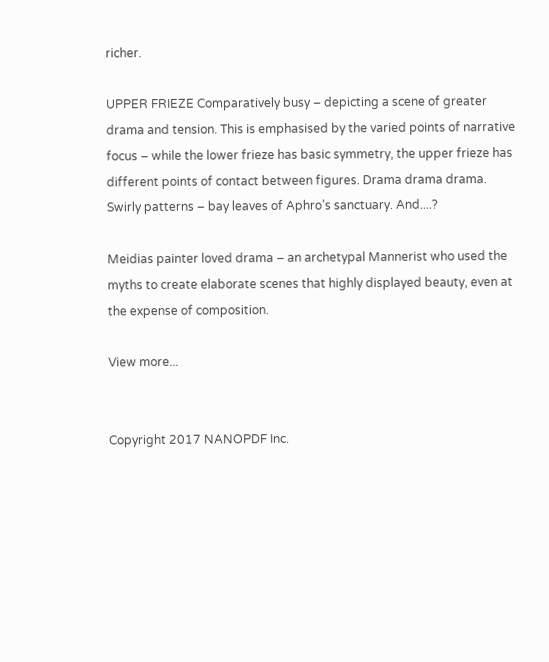richer.

UPPER FRIEZE Comparatively busy – depicting a scene of greater drama and tension. This is emphasised by the varied points of narrative focus – while the lower frieze has basic symmetry, the upper frieze has different points of contact between figures. Drama drama drama. Swirly patterns – bay leaves of Aphro’s sanctuary. And....?

Meidias painter loved drama – an archetypal Mannerist who used the myths to create elaborate scenes that highly displayed beauty, even at the expense of composition.

View more...


Copyright 2017 NANOPDF Inc.